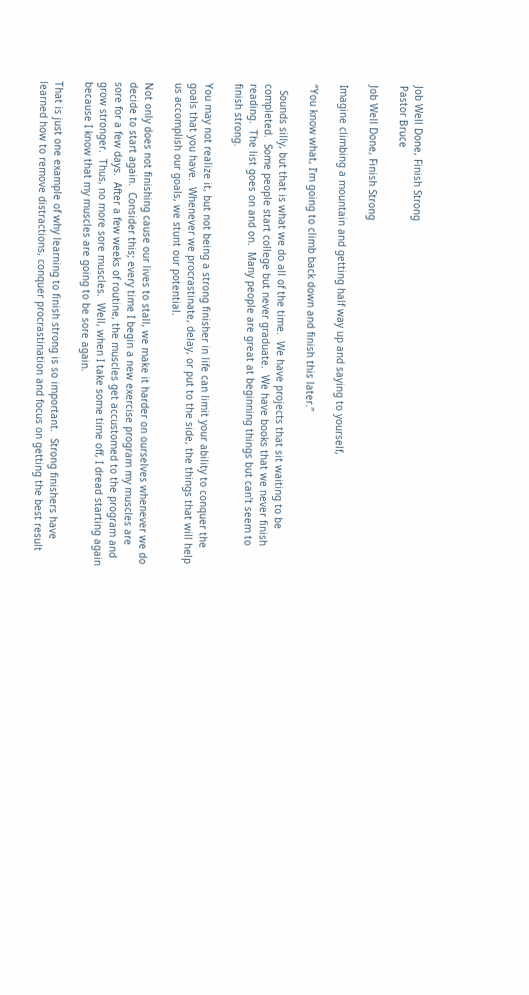Job Well Done, Finish Strong
Pastor Bruce

Job Well Done, Finish Strong

Imagine climbing a mountain and getting half way up and saying to yourself,

“You know what, I’m going to climb back down and finish this later.”

  Sounds silly, but that is what we do all of the time.  We have projects that sit waiting to be completed.  Some people start college but never graduate.  We have books that we never finish reading.  The list goes on and on.  Many people are great at beginning things but can’t seem to finish strong.

You may not realize it, but not being a strong finisher in life can limit your ability to conquer the goals that you have.  Whenever we procrastinate, delay, or put to the side, the things that will help us accomplish our goals, we stunt our potential.

Not only does not finishing cause our lives to stall, we make it harder on ourselves whenever we do decide to start again.  Consider this; every time I begin a new exercise program my muscles are sore for a few days.  After a few weeks of routine, the muscles get accustomed to the program and grow stronger.  Thus, no more sore muscles.  Well, when I take some time off, I dread starting again because I know that my muscles are going to be sore again.

That is just one example of why learning to finish strong is so important.  Strong finishers have learned how to remove distractions, conquer procrastination and focus on getting the best result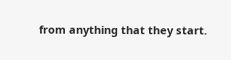from anything that they start.